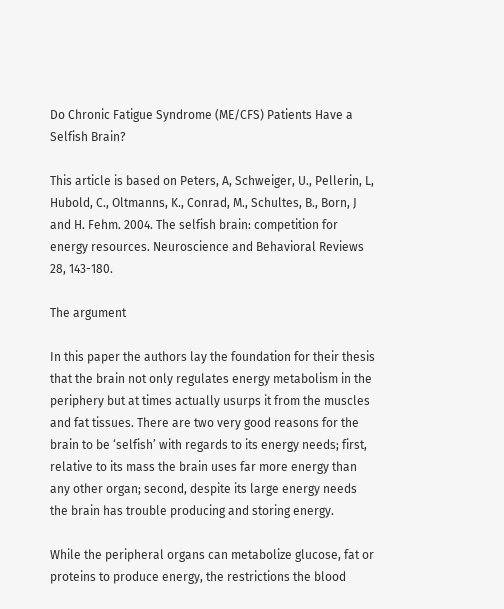Do Chronic Fatigue Syndrome (ME/CFS) Patients Have a Selfish Brain?

This article is based on Peters, A, Schweiger, U., Pellerin, L, Hubold, C., Oltmanns, K., Conrad, M., Schultes, B., Born, J and H. Fehm. 2004. The selfish brain: competition for energy resources. Neuroscience and Behavioral Reviews 28, 143-180.

The argument

In this paper the authors lay the foundation for their thesis that the brain not only regulates energy metabolism in the periphery but at times actually usurps it from the muscles and fat tissues. There are two very good reasons for the brain to be ‘selfish’ with regards to its energy needs; first, relative to its mass the brain uses far more energy than any other organ; second, despite its large energy needs the brain has trouble producing and storing energy.

While the peripheral organs can metabolize glucose, fat or proteins to produce energy, the restrictions the blood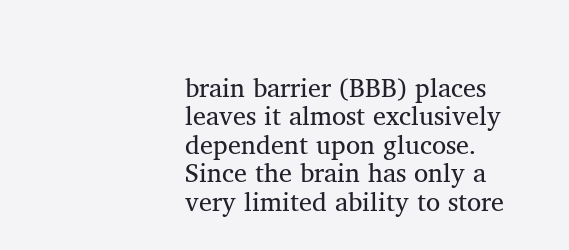brain barrier (BBB) places leaves it almost exclusively dependent upon glucose. Since the brain has only a very limited ability to store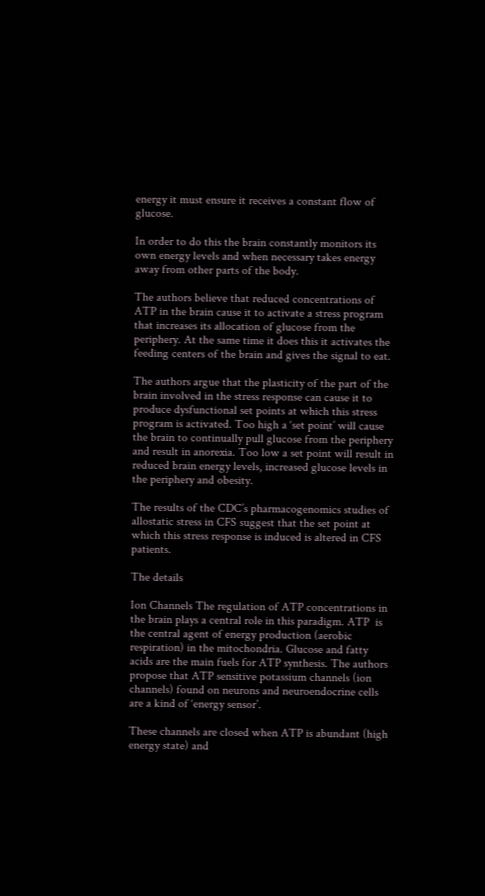energy it must ensure it receives a constant flow of glucose.

In order to do this the brain constantly monitors its own energy levels and when necessary takes energy away from other parts of the body.

The authors believe that reduced concentrations of ATP in the brain cause it to activate a stress program that increases its allocation of glucose from the periphery. At the same time it does this it activates the feeding centers of the brain and gives the signal to eat.

The authors argue that the plasticity of the part of the brain involved in the stress response can cause it to produce dysfunctional set points at which this stress program is activated. Too high a ‘set point’ will cause the brain to continually pull glucose from the periphery and result in anorexia. Too low a set point will result in reduced brain energy levels, increased glucose levels in the periphery and obesity.

The results of the CDC’s pharmacogenomics studies of allostatic stress in CFS suggest that the set point at which this stress response is induced is altered in CFS patients.

The details

Ion Channels The regulation of ATP concentrations in the brain plays a central role in this paradigm. ATP  is the central agent of energy production (aerobic respiration) in the mitochondria. Glucose and fatty acids are the main fuels for ATP synthesis. The authors propose that ATP sensitive potassium channels (ion channels) found on neurons and neuroendocrine cells are a kind of ‘energy sensor’.

These channels are closed when ATP is abundant (high energy state) and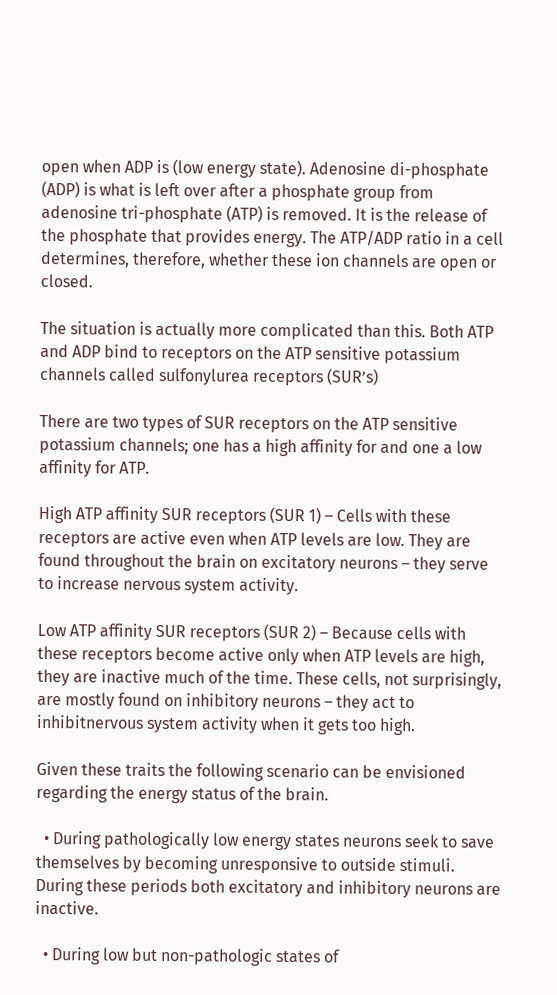open when ADP is (low energy state). Adenosine di-phosphate (ADP) is what is left over after a phosphate group from adenosine tri-phosphate (ATP) is removed. It is the release of the phosphate that provides energy. The ATP/ADP ratio in a cell determines, therefore, whether these ion channels are open or closed.

The situation is actually more complicated than this. Both ATP and ADP bind to receptors on the ATP sensitive potassium channels called sulfonylurea receptors (SUR’s)

There are two types of SUR receptors on the ATP sensitive potassium channels; one has a high affinity for and one a low affinity for ATP.

High ATP affinity SUR receptors (SUR 1) – Cells with these receptors are active even when ATP levels are low. They are found throughout the brain on excitatory neurons – they serve to increase nervous system activity.

Low ATP affinity SUR receptors (SUR 2) – Because cells with these receptors become active only when ATP levels are high, they are inactive much of the time. These cells, not surprisingly, are mostly found on inhibitory neurons – they act to inhibitnervous system activity when it gets too high.

Given these traits the following scenario can be envisioned regarding the energy status of the brain.

  • During pathologically low energy states neurons seek to save themselves by becoming unresponsive to outside stimuli. During these periods both excitatory and inhibitory neurons are inactive.

  • During low but non-pathologic states of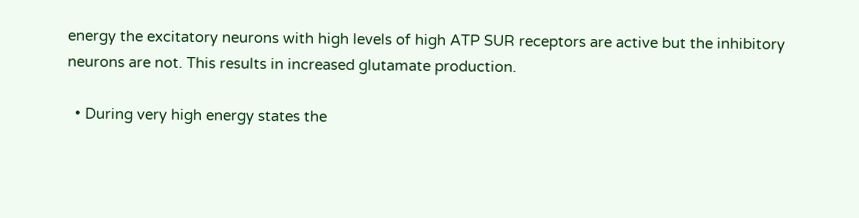energy the excitatory neurons with high levels of high ATP SUR receptors are active but the inhibitory neurons are not. This results in increased glutamate production.

  • During very high energy states the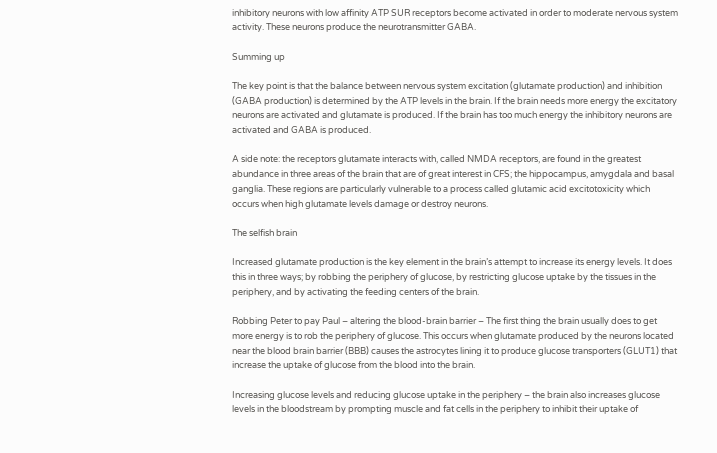inhibitory neurons with low affinity ATP SUR receptors become activated in order to moderate nervous system activity. These neurons produce the neurotransmitter GABA.

Summing up

The key point is that the balance between nervous system excitation (glutamate production) and inhibition (GABA production) is determined by the ATP levels in the brain. If the brain needs more energy the excitatory neurons are activated and glutamate is produced. If the brain has too much energy the inhibitory neurons are activated and GABA is produced.

A side note: the receptors glutamate interacts with, called NMDA receptors, are found in the greatest abundance in three areas of the brain that are of great interest in CFS; the hippocampus, amygdala and basal ganglia. These regions are particularly vulnerable to a process called glutamic acid excitotoxicity which occurs when high glutamate levels damage or destroy neurons.

The selfish brain

Increased glutamate production is the key element in the brain’s attempt to increase its energy levels. It does this in three ways; by robbing the periphery of glucose, by restricting glucose uptake by the tissues in the periphery, and by activating the feeding centers of the brain.

Robbing Peter to pay Paul – altering the blood-brain barrier – The first thing the brain usually does to get more energy is to rob the periphery of glucose. This occurs when glutamate produced by the neurons located near the blood brain barrier (BBB) causes the astrocytes lining it to produce glucose transporters (GLUT1) that increase the uptake of glucose from the blood into the brain.

Increasing glucose levels and reducing glucose uptake in the periphery – the brain also increases glucose levels in the bloodstream by prompting muscle and fat cells in the periphery to inhibit their uptake of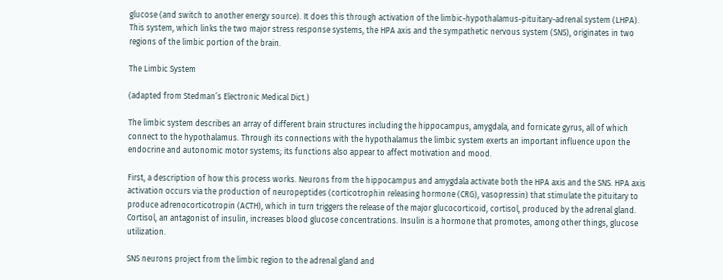glucose (and switch to another energy source). It does this through activation of the limbic-hypothalamus-pituitary-adrenal system (LHPA). This system, which links the two major stress response systems, the HPA axis and the sympathetic nervous system (SNS), originates in two regions of the limbic portion of the brain.

The Limbic System

(adapted from Stedman’s Electronic Medical Dict.)

The limbic system describes an array of different brain structures including the hippocampus, amygdala, and fornicate gyrus, all of which connect to the hypothalamus. Through its connections with the hypothalamus the limbic system exerts an important influence upon the endocrine and autonomic motor systems; its functions also appear to affect motivation and mood.

First, a description of how this process works. Neurons from the hippocampus and amygdala activate both the HPA axis and the SNS. HPA axis activation occurs via the production of neuropeptides (corticotrophin releasing hormone (CRG), vasopressin) that stimulate the pituitary to produce adrenocorticotropin (ACTH), which in turn triggers the release of the major glucocorticoid, cortisol, produced by the adrenal gland. Cortisol, an antagonist of insulin, increases blood glucose concentrations. Insulin is a hormone that promotes, among other things, glucose utilization.

SNS neurons project from the limbic region to the adrenal gland and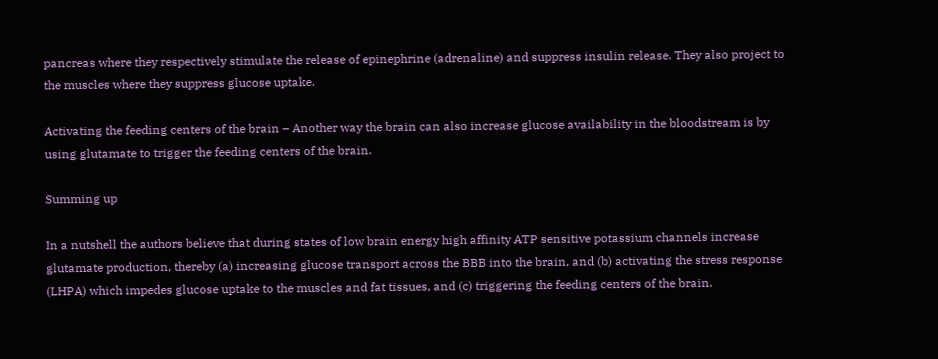pancreas where they respectively stimulate the release of epinephrine (adrenaline) and suppress insulin release. They also project to the muscles where they suppress glucose uptake.

Activating the feeding centers of the brain – Another way the brain can also increase glucose availability in the bloodstream is by using glutamate to trigger the feeding centers of the brain.

Summing up

In a nutshell the authors believe that during states of low brain energy high affinity ATP sensitive potassium channels increase glutamate production, thereby (a) increasing glucose transport across the BBB into the brain, and (b) activating the stress response (LHPA) which impedes glucose uptake to the muscles and fat tissues, and (c) triggering the feeding centers of the brain.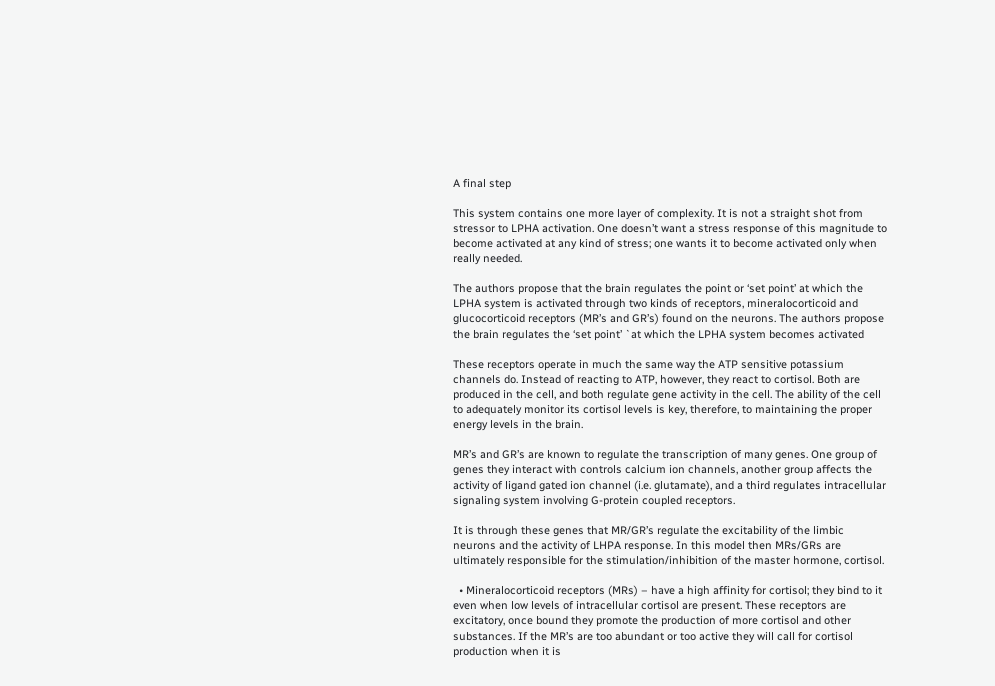A final step

This system contains one more layer of complexity. It is not a straight shot from stressor to LPHA activation. One doesn’t want a stress response of this magnitude to become activated at any kind of stress; one wants it to become activated only when really needed.

The authors propose that the brain regulates the point or ‘set point’ at which the LPHA system is activated through two kinds of receptors, mineralocorticoid and glucocorticoid receptors (MR’s and GR’s) found on the neurons. The authors propose the brain regulates the ‘set point’ `at which the LPHA system becomes activated

These receptors operate in much the same way the ATP sensitive potassium channels do. Instead of reacting to ATP, however, they react to cortisol. Both are produced in the cell, and both regulate gene activity in the cell. The ability of the cell to adequately monitor its cortisol levels is key, therefore, to maintaining the proper energy levels in the brain.

MR’s and GR’s are known to regulate the transcription of many genes. One group of genes they interact with controls calcium ion channels, another group affects the activity of ligand gated ion channel (i.e. glutamate), and a third regulates intracellular signaling system involving G-protein coupled receptors.

It is through these genes that MR/GR’s regulate the excitability of the limbic neurons and the activity of LHPA response. In this model then MRs/GRs are ultimately responsible for the stimulation/inhibition of the master hormone, cortisol.

  • Mineralocorticoid receptors (MRs) – have a high affinity for cortisol; they bind to it even when low levels of intracellular cortisol are present. These receptors are excitatory, once bound they promote the production of more cortisol and other substances. If the MR’s are too abundant or too active they will call for cortisol production when it is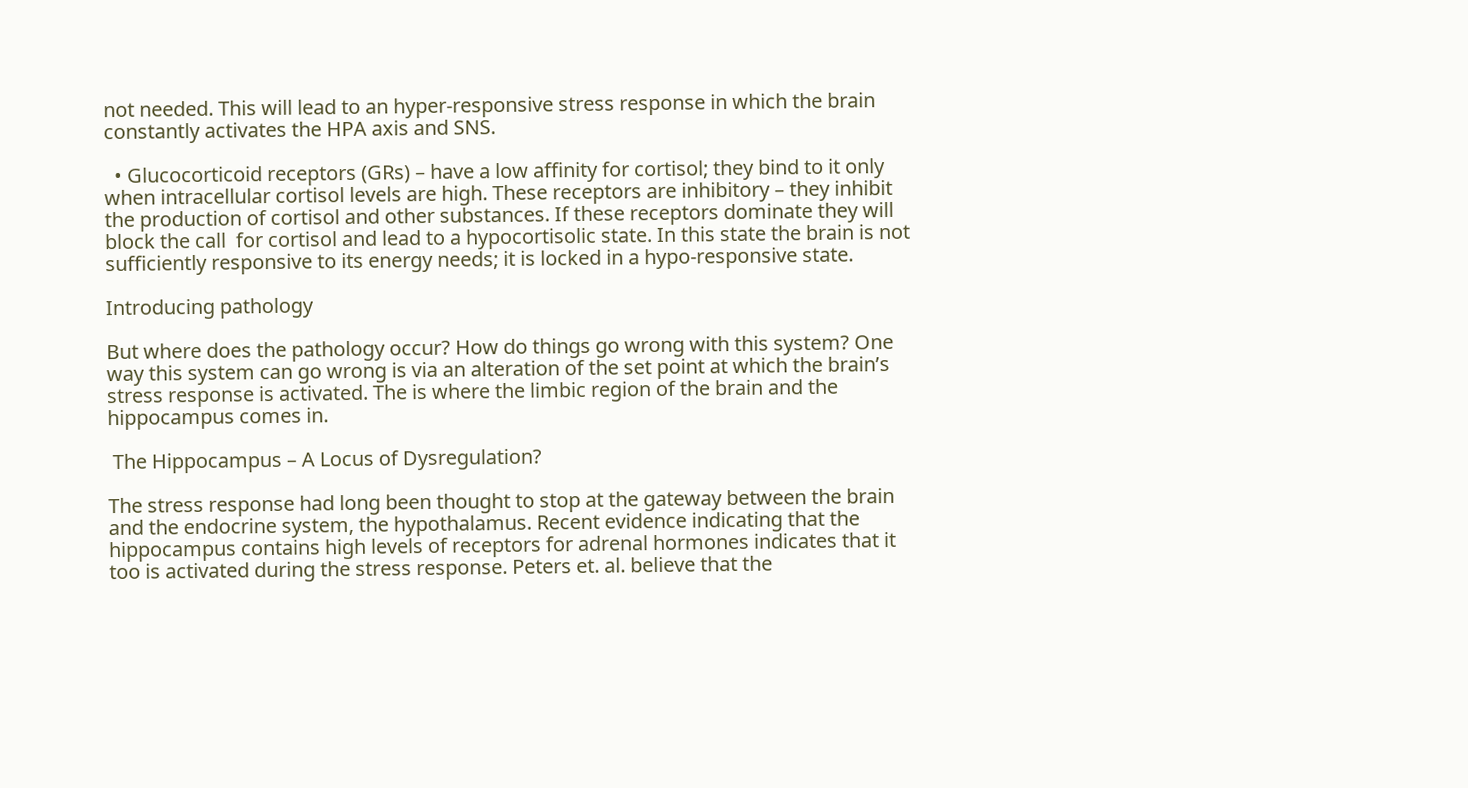not needed. This will lead to an hyper-responsive stress response in which the brain constantly activates the HPA axis and SNS.

  • Glucocorticoid receptors (GRs) – have a low affinity for cortisol; they bind to it only when intracellular cortisol levels are high. These receptors are inhibitory – they inhibit the production of cortisol and other substances. If these receptors dominate they will block the call  for cortisol and lead to a hypocortisolic state. In this state the brain is not sufficiently responsive to its energy needs; it is locked in a hypo-responsive state.

Introducing pathology

But where does the pathology occur? How do things go wrong with this system? One way this system can go wrong is via an alteration of the set point at which the brain’s stress response is activated. The is where the limbic region of the brain and the hippocampus comes in.

 The Hippocampus – A Locus of Dysregulation?

The stress response had long been thought to stop at the gateway between the brain and the endocrine system, the hypothalamus. Recent evidence indicating that the hippocampus contains high levels of receptors for adrenal hormones indicates that it too is activated during the stress response. Peters et. al. believe that the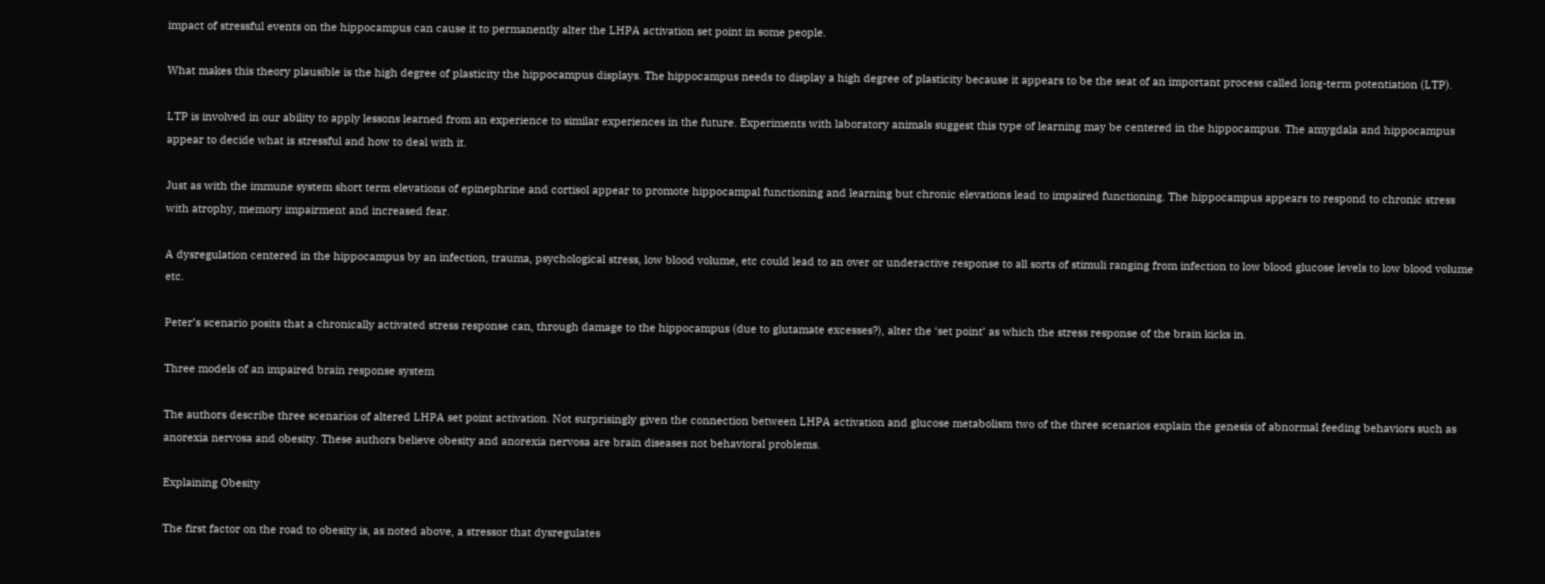impact of stressful events on the hippocampus can cause it to permanently alter the LHPA activation set point in some people.

What makes this theory plausible is the high degree of plasticity the hippocampus displays. The hippocampus needs to display a high degree of plasticity because it appears to be the seat of an important process called long-term potentiation (LTP).

LTP is involved in our ability to apply lessons learned from an experience to similar experiences in the future. Experiments with laboratory animals suggest this type of learning may be centered in the hippocampus. The amygdala and hippocampus appear to decide what is stressful and how to deal with it.

Just as with the immune system short term elevations of epinephrine and cortisol appear to promote hippocampal functioning and learning but chronic elevations lead to impaired functioning. The hippocampus appears to respond to chronic stress with atrophy, memory impairment and increased fear.

A dysregulation centered in the hippocampus by an infection, trauma, psychological stress, low blood volume, etc could lead to an over or underactive response to all sorts of stimuli ranging from infection to low blood glucose levels to low blood volume etc.

Peter’s scenario posits that a chronically activated stress response can, through damage to the hippocampus (due to glutamate excesses?), alter the ‘set point’ as which the stress response of the brain kicks in.

Three models of an impaired brain response system

The authors describe three scenarios of altered LHPA set point activation. Not surprisingly given the connection between LHPA activation and glucose metabolism two of the three scenarios explain the genesis of abnormal feeding behaviors such as anorexia nervosa and obesity. These authors believe obesity and anorexia nervosa are brain diseases not behavioral problems.

Explaining Obesity

The first factor on the road to obesity is, as noted above, a stressor that dysregulates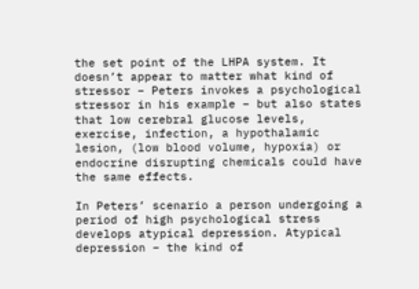the set point of the LHPA system. It doesn’t appear to matter what kind of stressor – Peters invokes a psychological stressor in his example – but also states that low cerebral glucose levels, exercise, infection, a hypothalamic lesion, (low blood volume, hypoxia) or endocrine disrupting chemicals could have the same effects.

In Peters’ scenario a person undergoing a period of high psychological stress develops atypical depression. Atypical depression – the kind of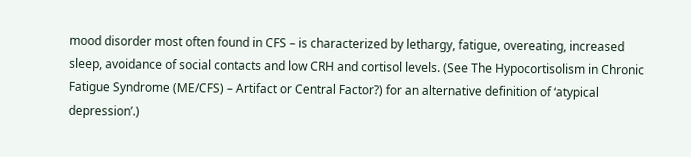mood disorder most often found in CFS – is characterized by lethargy, fatigue, overeating, increased sleep, avoidance of social contacts and low CRH and cortisol levels. (See The Hypocortisolism in Chronic Fatigue Syndrome (ME/CFS) – Artifact or Central Factor?) for an alternative definition of ‘atypical depression’.)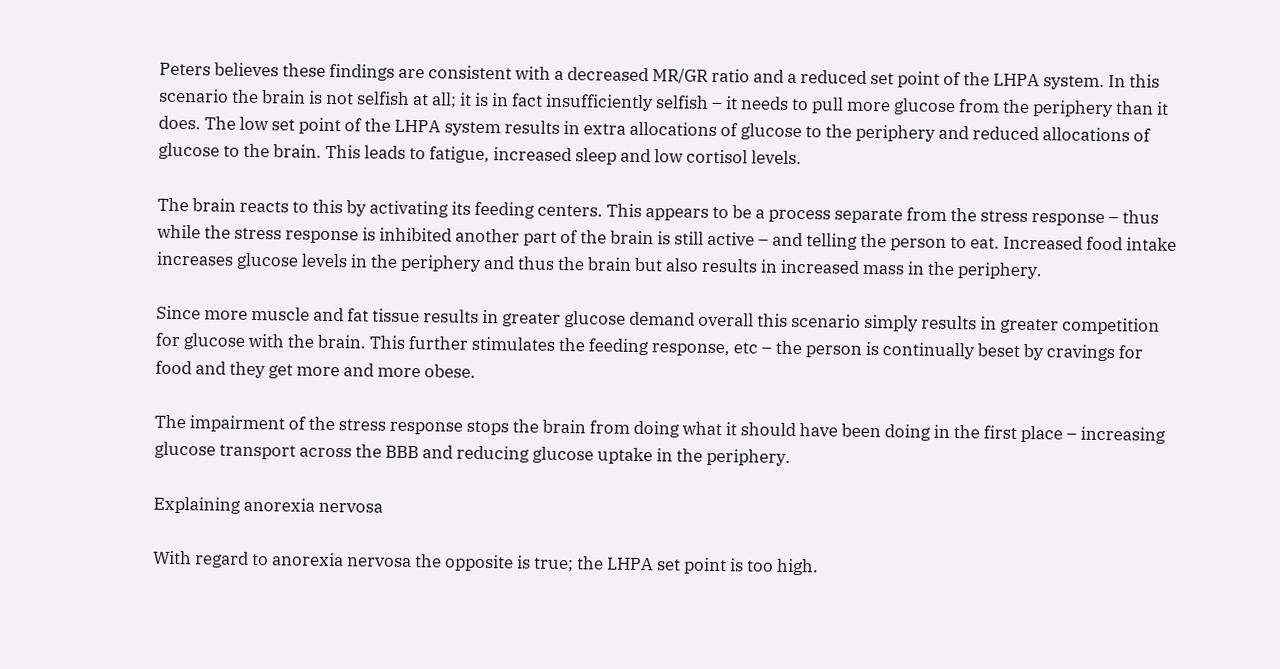Peters believes these findings are consistent with a decreased MR/GR ratio and a reduced set point of the LHPA system. In this scenario the brain is not selfish at all; it is in fact insufficiently selfish – it needs to pull more glucose from the periphery than it does. The low set point of the LHPA system results in extra allocations of glucose to the periphery and reduced allocations of glucose to the brain. This leads to fatigue, increased sleep and low cortisol levels.

The brain reacts to this by activating its feeding centers. This appears to be a process separate from the stress response – thus while the stress response is inhibited another part of the brain is still active – and telling the person to eat. Increased food intake increases glucose levels in the periphery and thus the brain but also results in increased mass in the periphery.

Since more muscle and fat tissue results in greater glucose demand overall this scenario simply results in greater competition for glucose with the brain. This further stimulates the feeding response, etc – the person is continually beset by cravings for food and they get more and more obese.

The impairment of the stress response stops the brain from doing what it should have been doing in the first place – increasing glucose transport across the BBB and reducing glucose uptake in the periphery.

Explaining anorexia nervosa

With regard to anorexia nervosa the opposite is true; the LHPA set point is too high.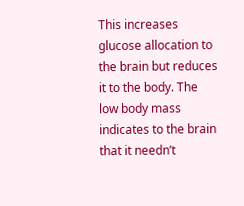This increases glucose allocation to the brain but reduces it to the body. The low body mass indicates to the brain that it needn’t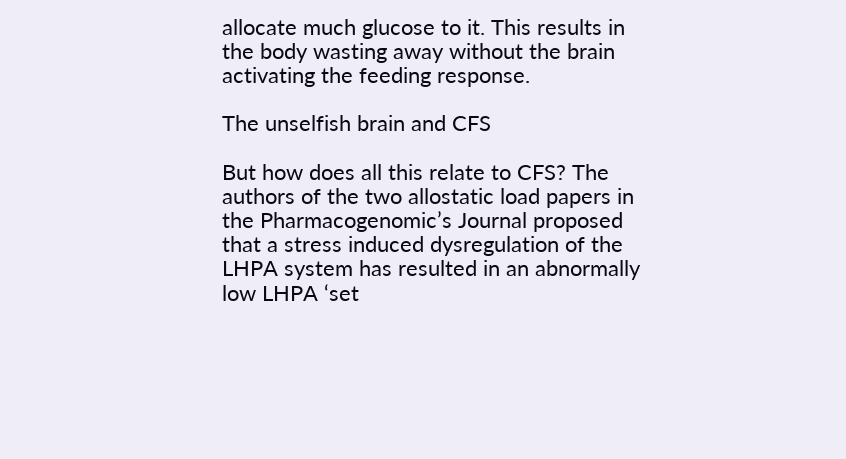allocate much glucose to it. This results in the body wasting away without the brain activating the feeding response.

The unselfish brain and CFS

But how does all this relate to CFS? The authors of the two allostatic load papers in the Pharmacogenomic’s Journal proposed that a stress induced dysregulation of the LHPA system has resulted in an abnormally low LHPA ‘set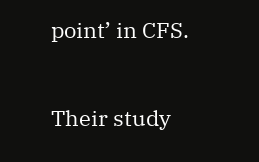point’ in CFS.

Their study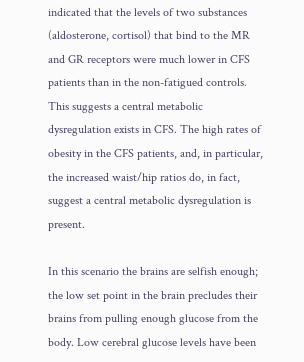indicated that the levels of two substances (aldosterone, cortisol) that bind to the MR and GR receptors were much lower in CFS patients than in the non-fatigued controls. This suggests a central metabolic dysregulation exists in CFS. The high rates of obesity in the CFS patients, and, in particular, the increased waist/hip ratios do, in fact, suggest a central metabolic dysregulation is present.

In this scenario the brains are selfish enough; the low set point in the brain precludes their brains from pulling enough glucose from the body. Low cerebral glucose levels have been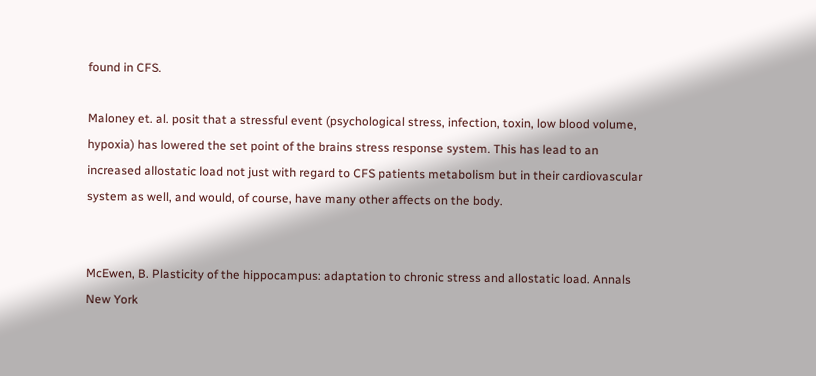found in CFS.

Maloney et. al. posit that a stressful event (psychological stress, infection, toxin, low blood volume, hypoxia) has lowered the set point of the brains stress response system. This has lead to an increased allostatic load not just with regard to CFS patients metabolism but in their cardiovascular system as well, and would, of course, have many other affects on the body.


McEwen, B. Plasticity of the hippocampus: adaptation to chronic stress and allostatic load. Annals New York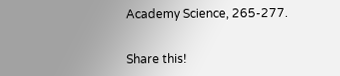Academy Science, 265-277.


Share this!